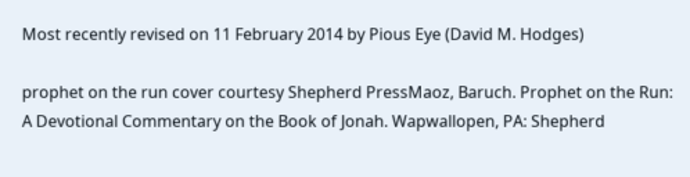Most recently revised on 11 February 2014 by Pious Eye (David M. Hodges)

prophet on the run cover courtesy Shepherd PressMaoz, Baruch. Prophet on the Run: A Devotional Commentary on the Book of Jonah. Wapwallopen, PA: Shepherd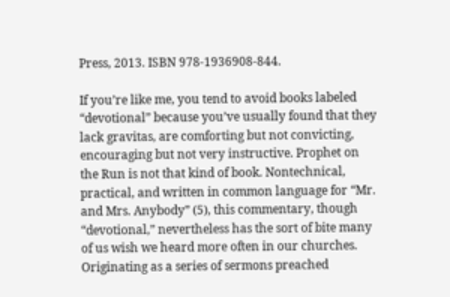Press, 2013. ISBN 978-1936908-844.

If you’re like me, you tend to avoid books labeled “devotional” because you’ve usually found that they lack gravitas, are comforting but not convicting, encouraging but not very instructive. Prophet on the Run is not that kind of book. Nontechnical, practical, and written in common language for “Mr. and Mrs. Anybody” (5), this commentary, though “devotional,” nevertheless has the sort of bite many of us wish we heard more often in our churches. Originating as a series of sermons preached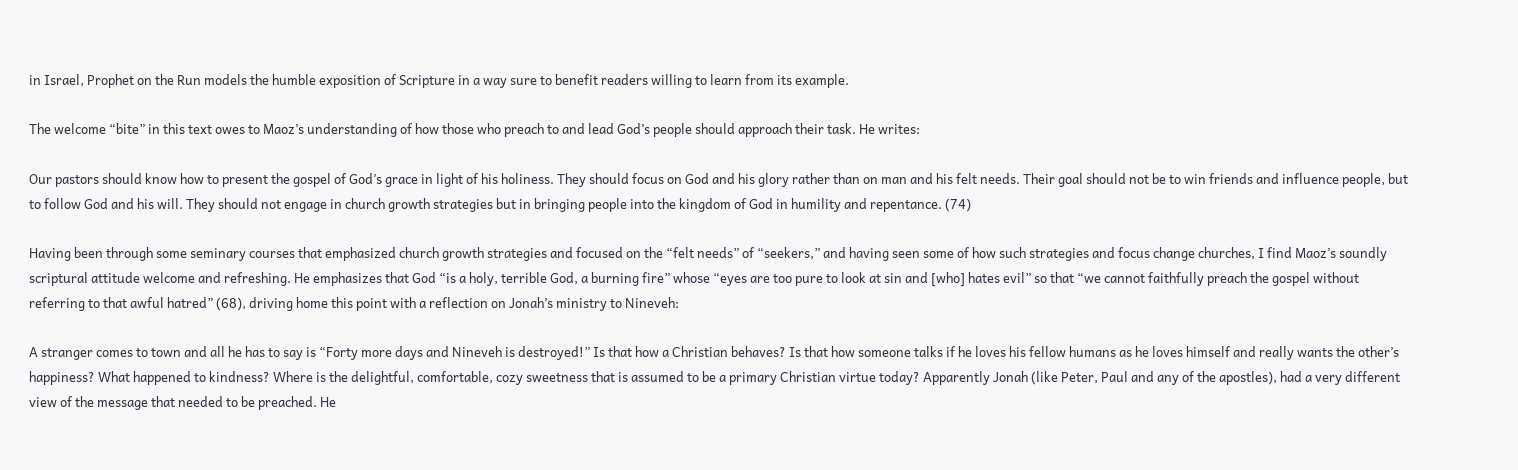in Israel, Prophet on the Run models the humble exposition of Scripture in a way sure to benefit readers willing to learn from its example.

The welcome “bite” in this text owes to Maoz’s understanding of how those who preach to and lead God’s people should approach their task. He writes:

Our pastors should know how to present the gospel of God’s grace in light of his holiness. They should focus on God and his glory rather than on man and his felt needs. Their goal should not be to win friends and influence people, but to follow God and his will. They should not engage in church growth strategies but in bringing people into the kingdom of God in humility and repentance. (74)

Having been through some seminary courses that emphasized church growth strategies and focused on the “felt needs” of “seekers,” and having seen some of how such strategies and focus change churches, I find Maoz’s soundly scriptural attitude welcome and refreshing. He emphasizes that God “is a holy, terrible God, a burning fire” whose “eyes are too pure to look at sin and [who] hates evil” so that “we cannot faithfully preach the gospel without referring to that awful hatred” (68), driving home this point with a reflection on Jonah’s ministry to Nineveh:

A stranger comes to town and all he has to say is “Forty more days and Nineveh is destroyed!” Is that how a Christian behaves? Is that how someone talks if he loves his fellow humans as he loves himself and really wants the other’s happiness? What happened to kindness? Where is the delightful, comfortable, cozy sweetness that is assumed to be a primary Christian virtue today? Apparently Jonah (like Peter, Paul and any of the apostles), had a very different view of the message that needed to be preached. He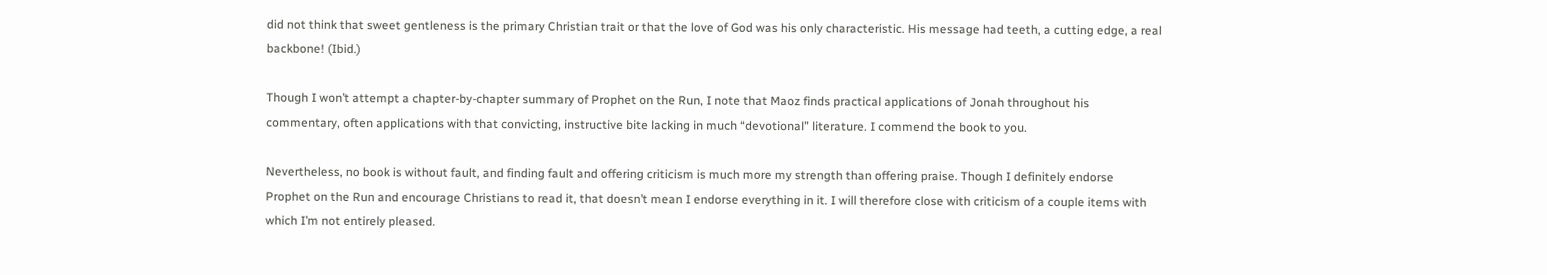did not think that sweet gentleness is the primary Christian trait or that the love of God was his only characteristic. His message had teeth, a cutting edge, a real backbone! (Ibid.)

Though I won’t attempt a chapter-by-chapter summary of Prophet on the Run, I note that Maoz finds practical applications of Jonah throughout his commentary, often applications with that convicting, instructive bite lacking in much “devotional” literature. I commend the book to you.

Nevertheless, no book is without fault, and finding fault and offering criticism is much more my strength than offering praise. Though I definitely endorse Prophet on the Run and encourage Christians to read it, that doesn’t mean I endorse everything in it. I will therefore close with criticism of a couple items with which I’m not entirely pleased.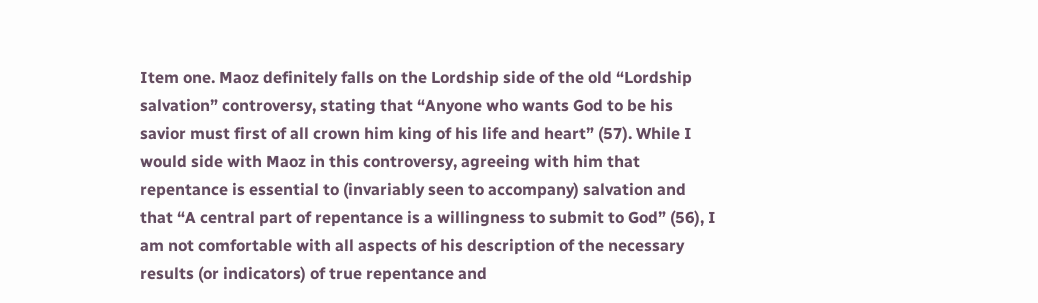Item one. Maoz definitely falls on the Lordship side of the old “Lordship salvation” controversy, stating that “Anyone who wants God to be his savior must first of all crown him king of his life and heart” (57). While I would side with Maoz in this controversy, agreeing with him that repentance is essential to (invariably seen to accompany) salvation and that “A central part of repentance is a willingness to submit to God” (56), I am not comfortable with all aspects of his description of the necessary results (or indicators) of true repentance and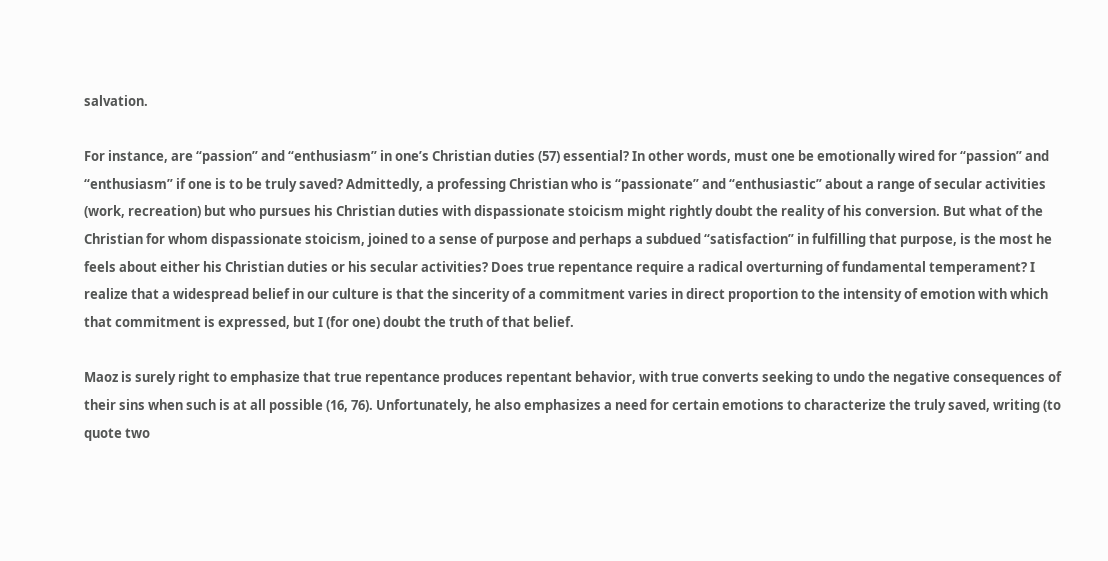salvation.

For instance, are “passion” and “enthusiasm” in one’s Christian duties (57) essential? In other words, must one be emotionally wired for “passion” and “enthusiasm” if one is to be truly saved? Admittedly, a professing Christian who is “passionate” and “enthusiastic” about a range of secular activities (work, recreation) but who pursues his Christian duties with dispassionate stoicism might rightly doubt the reality of his conversion. But what of the Christian for whom dispassionate stoicism, joined to a sense of purpose and perhaps a subdued “satisfaction” in fulfilling that purpose, is the most he feels about either his Christian duties or his secular activities? Does true repentance require a radical overturning of fundamental temperament? I realize that a widespread belief in our culture is that the sincerity of a commitment varies in direct proportion to the intensity of emotion with which that commitment is expressed, but I (for one) doubt the truth of that belief.

Maoz is surely right to emphasize that true repentance produces repentant behavior, with true converts seeking to undo the negative consequences of their sins when such is at all possible (16, 76). Unfortunately, he also emphasizes a need for certain emotions to characterize the truly saved, writing (to quote two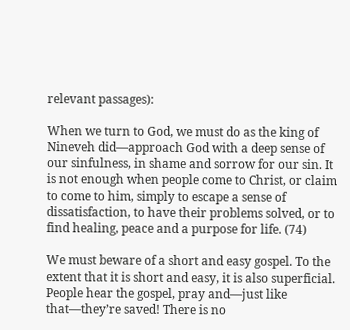relevant passages):

When we turn to God, we must do as the king of Nineveh did—approach God with a deep sense of our sinfulness, in shame and sorrow for our sin. It is not enough when people come to Christ, or claim to come to him, simply to escape a sense of dissatisfaction, to have their problems solved, or to find healing, peace and a purpose for life. (74)

We must beware of a short and easy gospel. To the extent that it is short and easy, it is also superficial. People hear the gospel, pray and—just like that—they’re saved! There is no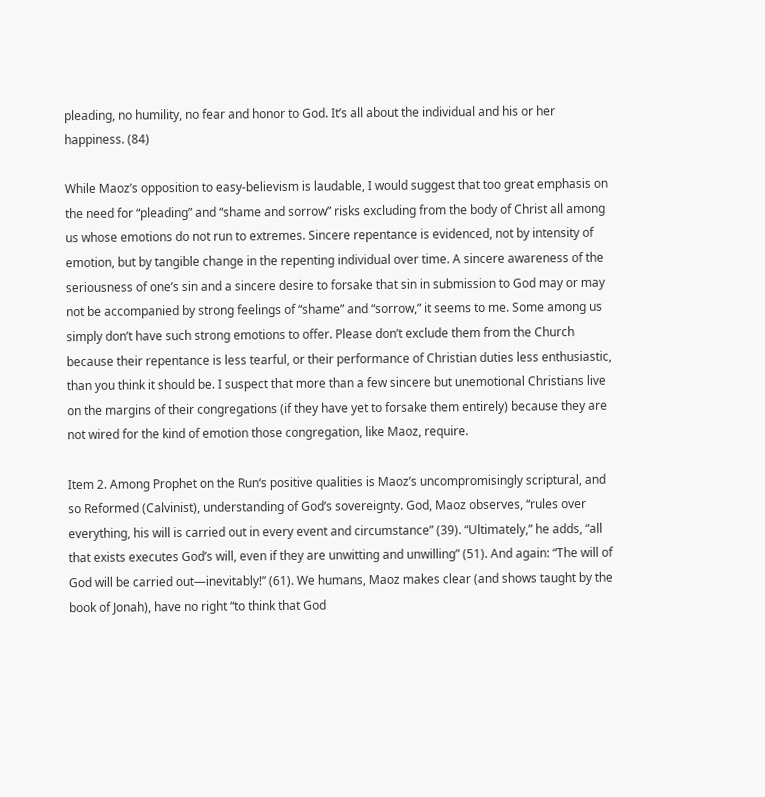pleading, no humility, no fear and honor to God. It’s all about the individual and his or her happiness. (84)

While Maoz’s opposition to easy-believism is laudable, I would suggest that too great emphasis on the need for “pleading” and “shame and sorrow” risks excluding from the body of Christ all among us whose emotions do not run to extremes. Sincere repentance is evidenced, not by intensity of emotion, but by tangible change in the repenting individual over time. A sincere awareness of the seriousness of one’s sin and a sincere desire to forsake that sin in submission to God may or may not be accompanied by strong feelings of “shame” and “sorrow,” it seems to me. Some among us simply don’t have such strong emotions to offer. Please don’t exclude them from the Church because their repentance is less tearful, or their performance of Christian duties less enthusiastic, than you think it should be. I suspect that more than a few sincere but unemotional Christians live on the margins of their congregations (if they have yet to forsake them entirely) because they are not wired for the kind of emotion those congregation, like Maoz, require.

Item 2. Among Prophet on the Run‘s positive qualities is Maoz’s uncompromisingly scriptural, and so Reformed (Calvinist), understanding of God’s sovereignty. God, Maoz observes, “rules over everything, his will is carried out in every event and circumstance” (39). “Ultimately,” he adds, “all that exists executes God’s will, even if they are unwitting and unwilling” (51). And again: “The will of God will be carried out—inevitably!” (61). We humans, Maoz makes clear (and shows taught by the book of Jonah), have no right “to think that God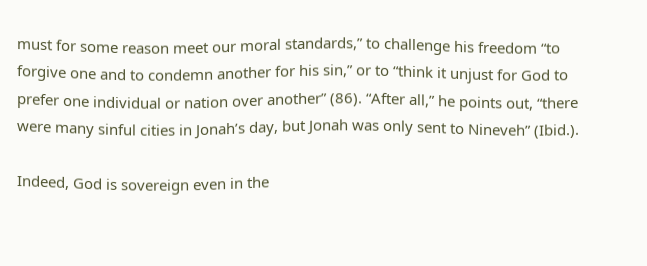must for some reason meet our moral standards,” to challenge his freedom “to forgive one and to condemn another for his sin,” or to “think it unjust for God to prefer one individual or nation over another” (86). “After all,” he points out, “there were many sinful cities in Jonah’s day, but Jonah was only sent to Nineveh” (Ibid.).

Indeed, God is sovereign even in the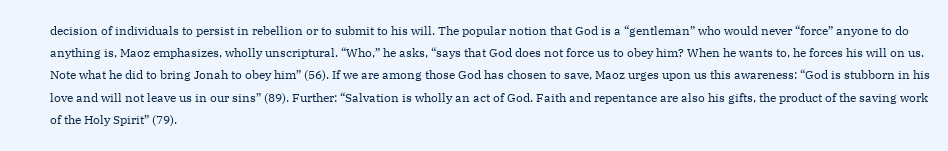decision of individuals to persist in rebellion or to submit to his will. The popular notion that God is a “gentleman” who would never “force” anyone to do anything is, Maoz emphasizes, wholly unscriptural. “Who,” he asks, “says that God does not force us to obey him? When he wants to, he forces his will on us. Note what he did to bring Jonah to obey him” (56). If we are among those God has chosen to save, Maoz urges upon us this awareness: “God is stubborn in his love and will not leave us in our sins” (89). Further: “Salvation is wholly an act of God. Faith and repentance are also his gifts, the product of the saving work of the Holy Spirit” (79).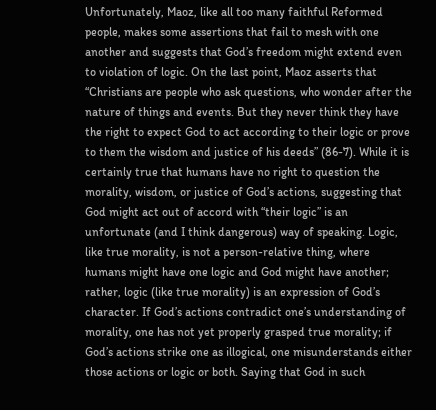Unfortunately, Maoz, like all too many faithful Reformed people, makes some assertions that fail to mesh with one another and suggests that God’s freedom might extend even to violation of logic. On the last point, Maoz asserts that “Christians are people who ask questions, who wonder after the nature of things and events. But they never think they have the right to expect God to act according to their logic or prove to them the wisdom and justice of his deeds” (86-7). While it is certainly true that humans have no right to question the morality, wisdom, or justice of God’s actions, suggesting that God might act out of accord with “their logic” is an unfortunate (and I think dangerous) way of speaking. Logic, like true morality, is not a person-relative thing, where humans might have one logic and God might have another; rather, logic (like true morality) is an expression of God’s character. If God’s actions contradict one’s understanding of morality, one has not yet properly grasped true morality; if God’s actions strike one as illogical, one misunderstands either those actions or logic or both. Saying that God in such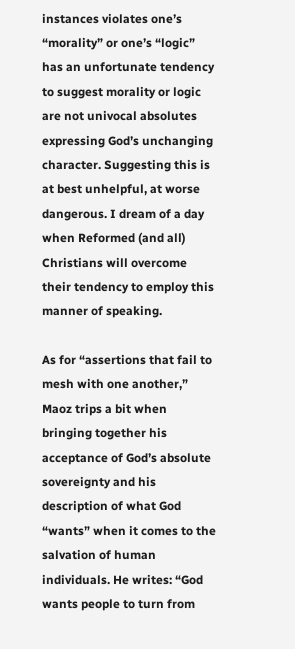instances violates one’s “morality” or one’s “logic” has an unfortunate tendency to suggest morality or logic are not univocal absolutes expressing God’s unchanging character. Suggesting this is at best unhelpful, at worse dangerous. I dream of a day when Reformed (and all) Christians will overcome their tendency to employ this manner of speaking.

As for “assertions that fail to mesh with one another,” Maoz trips a bit when bringing together his acceptance of God’s absolute sovereignty and his description of what God “wants” when it comes to the salvation of human individuals. He writes: “God wants people to turn from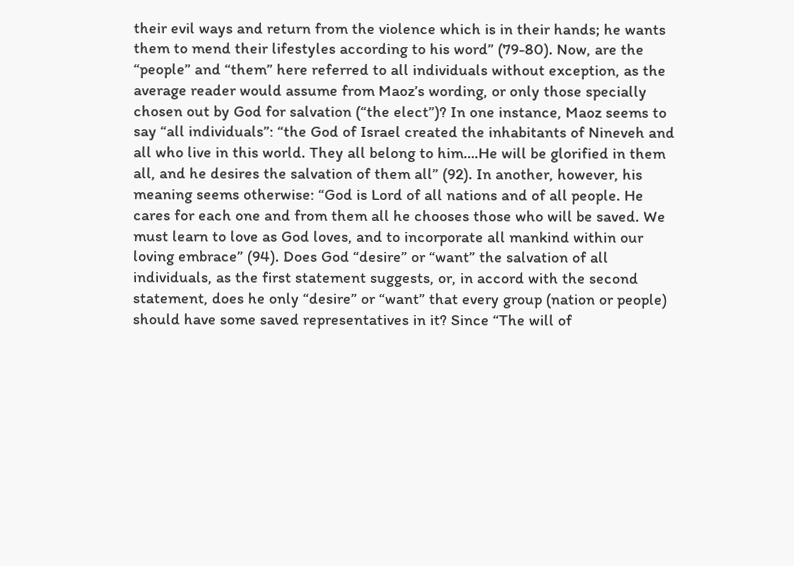their evil ways and return from the violence which is in their hands; he wants them to mend their lifestyles according to his word” (79-80). Now, are the “people” and “them” here referred to all individuals without exception, as the average reader would assume from Maoz’s wording, or only those specially chosen out by God for salvation (“the elect”)? In one instance, Maoz seems to say “all individuals”: “the God of Israel created the inhabitants of Nineveh and all who live in this world. They all belong to him….He will be glorified in them all, and he desires the salvation of them all” (92). In another, however, his meaning seems otherwise: “God is Lord of all nations and of all people. He cares for each one and from them all he chooses those who will be saved. We must learn to love as God loves, and to incorporate all mankind within our loving embrace” (94). Does God “desire” or “want” the salvation of all individuals, as the first statement suggests, or, in accord with the second statement, does he only “desire” or “want” that every group (nation or people) should have some saved representatives in it? Since “The will of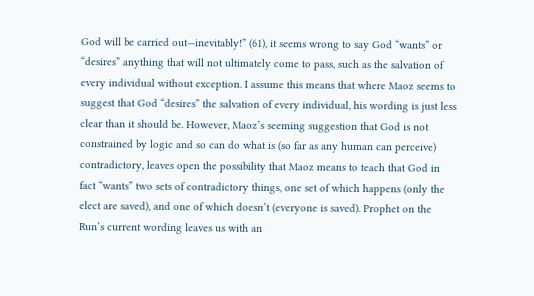God will be carried out—inevitably!” (61), it seems wrong to say God “wants” or “desires” anything that will not ultimately come to pass, such as the salvation of every individual without exception. I assume this means that where Maoz seems to suggest that God “desires” the salvation of every individual, his wording is just less clear than it should be. However, Maoz’s seeming suggestion that God is not constrained by logic and so can do what is (so far as any human can perceive) contradictory, leaves open the possibility that Maoz means to teach that God in fact “wants” two sets of contradictory things, one set of which happens (only the elect are saved), and one of which doesn’t (everyone is saved). Prophet on the Run‘s current wording leaves us with an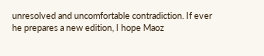unresolved and uncomfortable contradiction. If ever he prepares a new edition, I hope Maoz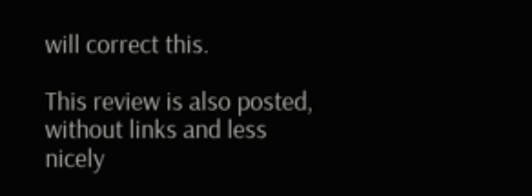will correct this.

This review is also posted, without links and less nicely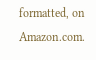formatted, on Amazon.com.